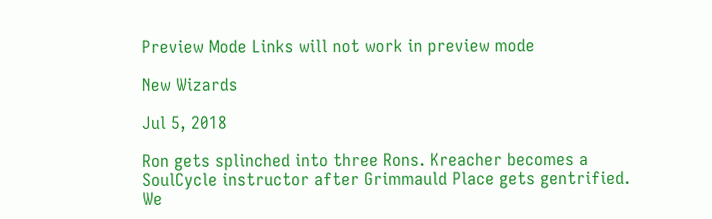Preview Mode Links will not work in preview mode

New Wizards

Jul 5, 2018

Ron gets splinched into three Rons. Kreacher becomes a SoulCycle instructor after Grimmauld Place gets gentrified. We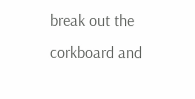break out the corkboard and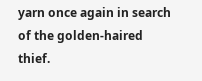yarn once again in search of the golden-haired thief.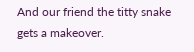And our friend the titty snake gets a makeover.